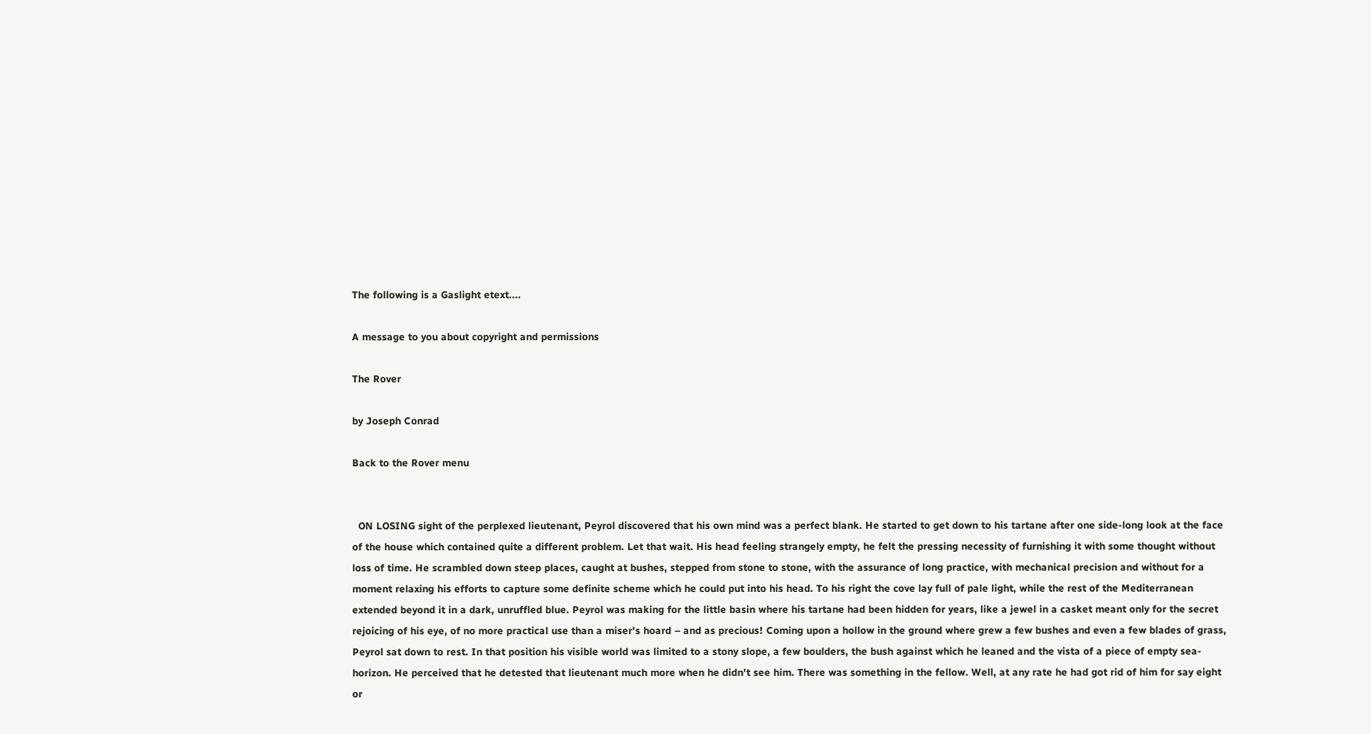The following is a Gaslight etext....

A message to you about copyright and permissions

The Rover

by Joseph Conrad

Back to the Rover menu


  ON LOSING sight of the perplexed lieutenant, Peyrol discovered that his own mind was a perfect blank. He started to get down to his tartane after one side-long look at the face of the house which contained quite a different problem. Let that wait. His head feeling strangely empty, he felt the pressing necessity of furnishing it with some thought without loss of time. He scrambled down steep places, caught at bushes, stepped from stone to stone, with the assurance of long practice, with mechanical precision and without for a moment relaxing his efforts to capture some definite scheme which he could put into his head. To his right the cove lay full of pale light, while the rest of the Mediterranean extended beyond it in a dark, unruffled blue. Peyrol was making for the little basin where his tartane had been hidden for years, like a jewel in a casket meant only for the secret rejoicing of his eye, of no more practical use than a miser's hoard – and as precious! Coming upon a hollow in the ground where grew a few bushes and even a few blades of grass, Peyrol sat down to rest. In that position his visible world was limited to a stony slope, a few boulders, the bush against which he leaned and the vista of a piece of empty sea-horizon. He perceived that he detested that lieutenant much more when he didn't see him. There was something in the fellow. Well, at any rate he had got rid of him for say eight or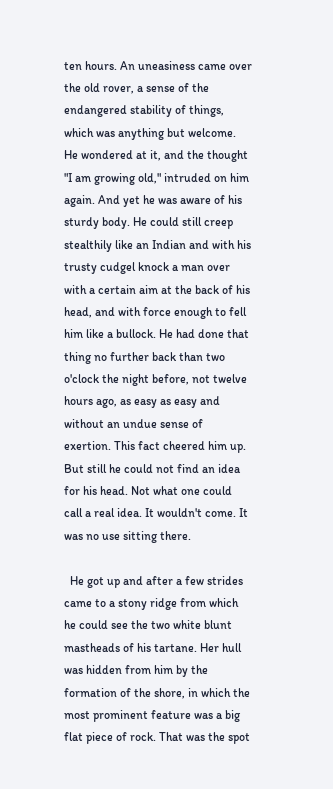ten hours. An uneasiness came over the old rover, a sense of the endangered stability of things, which was anything but welcome. He wondered at it, and the thought "I am growing old," intruded on him again. And yet he was aware of his sturdy body. He could still creep stealthily like an Indian and with his trusty cudgel knock a man over with a certain aim at the back of his head, and with force enough to fell him like a bullock. He had done that thing no further back than two o'clock the night before, not twelve hours ago, as easy as easy and without an undue sense of exertion. This fact cheered him up. But still he could not find an idea for his head. Not what one could call a real idea. It wouldn't come. It was no use sitting there.

  He got up and after a few strides came to a stony ridge from which he could see the two white blunt mastheads of his tartane. Her hull was hidden from him by the formation of the shore, in which the most prominent feature was a big flat piece of rock. That was the spot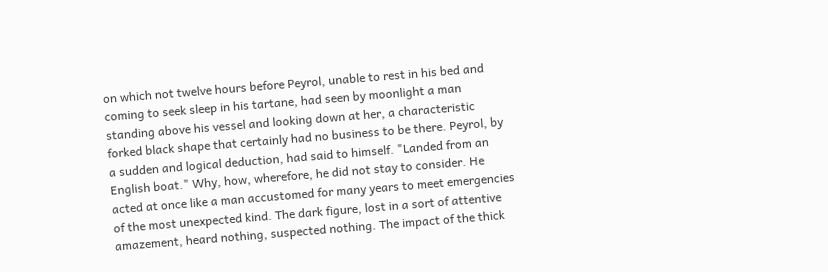on which not twelve hours before Peyrol, unable to rest in his bed and coming to seek sleep in his tartane, had seen by moonlight a man standing above his vessel and looking down at her, a characteristic forked black shape that certainly had no business to be there. Peyrol, by a sudden and logical deduction, had said to himself. "Landed from an English boat." Why, how, wherefore, he did not stay to consider. He acted at once like a man accustomed for many years to meet emergencies of the most unexpected kind. The dark figure, lost in a sort of attentive amazement, heard nothing, suspected nothing. The impact of the thick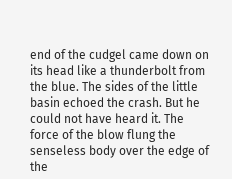end of the cudgel came down on its head like a thunderbolt from the blue. The sides of the little basin echoed the crash. But he could not have heard it. The force of the blow flung the senseless body over the edge of the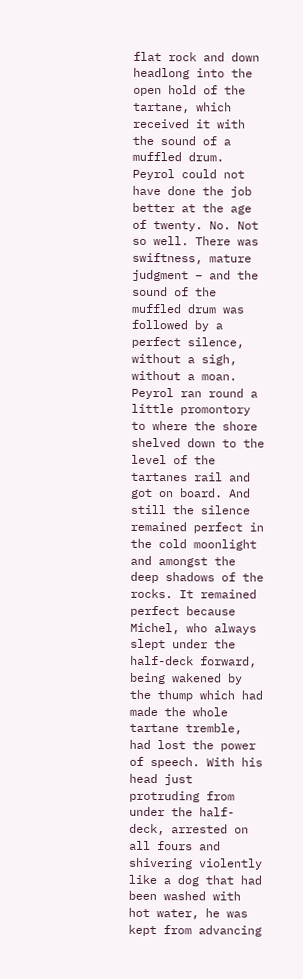flat rock and down headlong into the open hold of the tartane, which received it with the sound of a muffled drum. Peyrol could not have done the job better at the age of twenty. No. Not so well. There was swiftness, mature judgment – and the sound of the muffled drum was followed by a perfect silence, without a sigh, without a moan. Peyrol ran round a little promontory to where the shore shelved down to the level of the tartanes rail and got on board. And still the silence remained perfect in the cold moonlight and amongst the deep shadows of the rocks. It remained perfect because Michel, who always slept under the half-deck forward, being wakened by the thump which had made the whole tartane tremble, had lost the power of speech. With his head just protruding from under the half-deck, arrested on all fours and shivering violently like a dog that had been washed with hot water, he was kept from advancing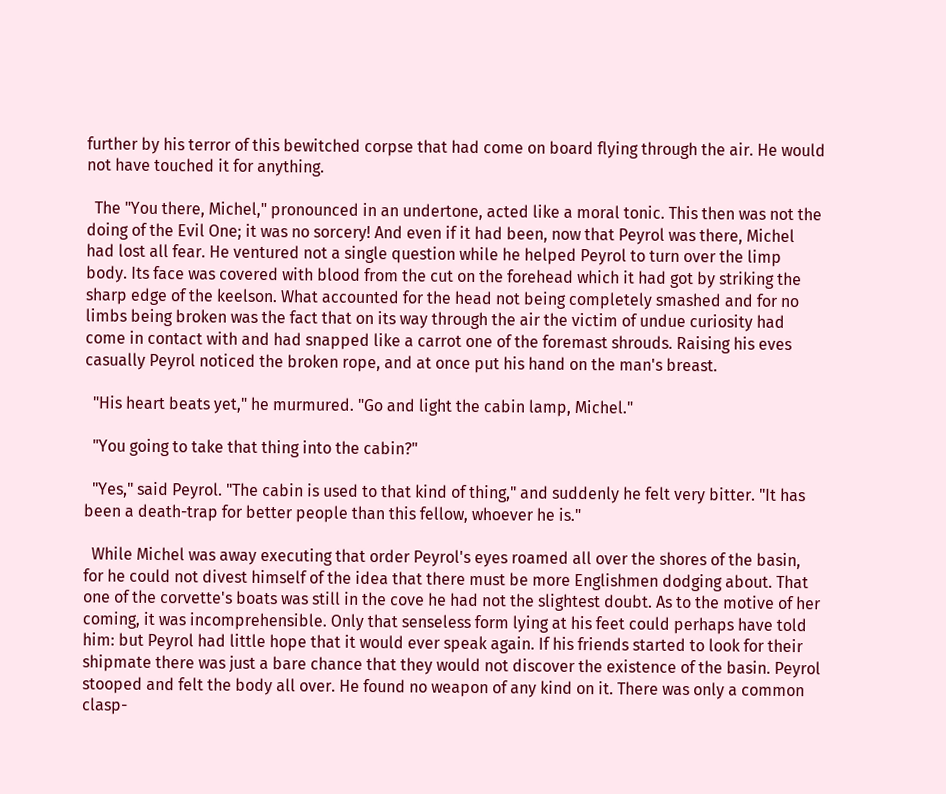further by his terror of this bewitched corpse that had come on board flying through the air. He would not have touched it for anything.

  The "You there, Michel," pronounced in an undertone, acted like a moral tonic. This then was not the doing of the Evil One; it was no sorcery! And even if it had been, now that Peyrol was there, Michel had lost all fear. He ventured not a single question while he helped Peyrol to turn over the limp body. Its face was covered with blood from the cut on the forehead which it had got by striking the sharp edge of the keelson. What accounted for the head not being completely smashed and for no limbs being broken was the fact that on its way through the air the victim of undue curiosity had come in contact with and had snapped like a carrot one of the foremast shrouds. Raising his eves casually Peyrol noticed the broken rope, and at once put his hand on the man's breast.

  "His heart beats yet," he murmured. "Go and light the cabin lamp, Michel."

  "You going to take that thing into the cabin?"

  "Yes," said Peyrol. "The cabin is used to that kind of thing," and suddenly he felt very bitter. "It has been a death-trap for better people than this fellow, whoever he is."

  While Michel was away executing that order Peyrol's eyes roamed all over the shores of the basin, for he could not divest himself of the idea that there must be more Englishmen dodging about. That one of the corvette's boats was still in the cove he had not the slightest doubt. As to the motive of her coming, it was incomprehensible. Only that senseless form lying at his feet could perhaps have told him: but Peyrol had little hope that it would ever speak again. If his friends started to look for their shipmate there was just a bare chance that they would not discover the existence of the basin. Peyrol stooped and felt the body all over. He found no weapon of any kind on it. There was only a common clasp-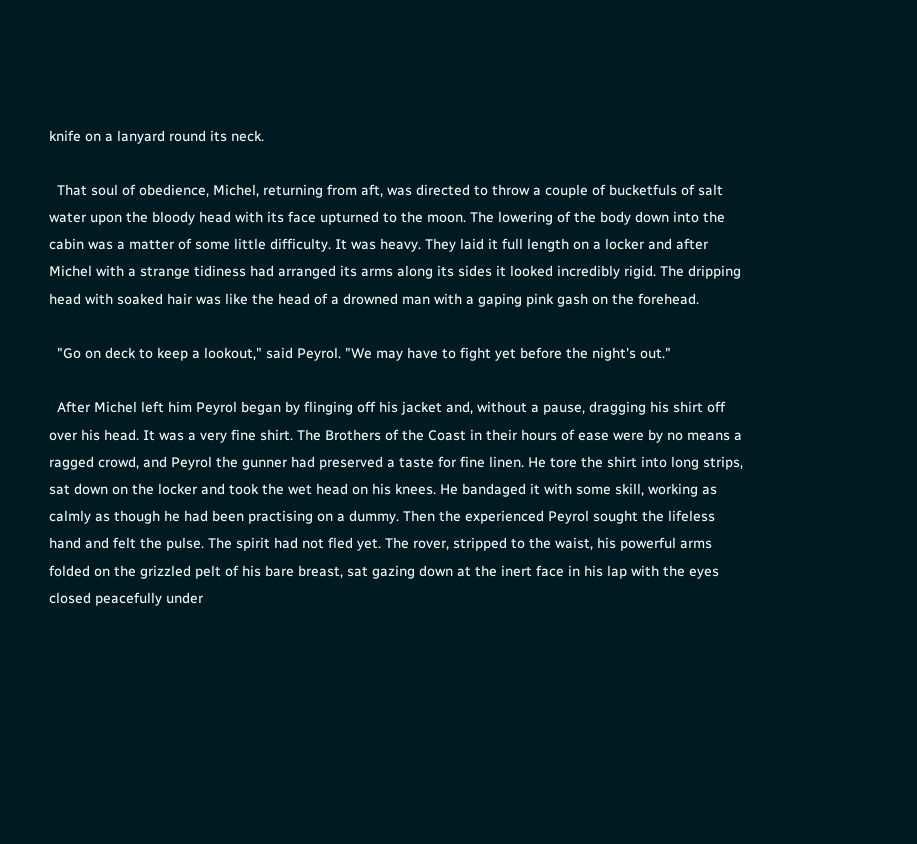knife on a lanyard round its neck.

  That soul of obedience, Michel, returning from aft, was directed to throw a couple of bucketfuls of salt water upon the bloody head with its face upturned to the moon. The lowering of the body down into the cabin was a matter of some little difficulty. It was heavy. They laid it full length on a locker and after Michel with a strange tidiness had arranged its arms along its sides it looked incredibly rigid. The dripping head with soaked hair was like the head of a drowned man with a gaping pink gash on the forehead.

  "Go on deck to keep a lookout," said Peyrol. "We may have to fight yet before the night's out."

  After Michel left him Peyrol began by flinging off his jacket and, without a pause, dragging his shirt off over his head. It was a very fine shirt. The Brothers of the Coast in their hours of ease were by no means a ragged crowd, and Peyrol the gunner had preserved a taste for fine linen. He tore the shirt into long strips, sat down on the locker and took the wet head on his knees. He bandaged it with some skill, working as calmly as though he had been practising on a dummy. Then the experienced Peyrol sought the lifeless hand and felt the pulse. The spirit had not fled yet. The rover, stripped to the waist, his powerful arms folded on the grizzled pelt of his bare breast, sat gazing down at the inert face in his lap with the eyes closed peacefully under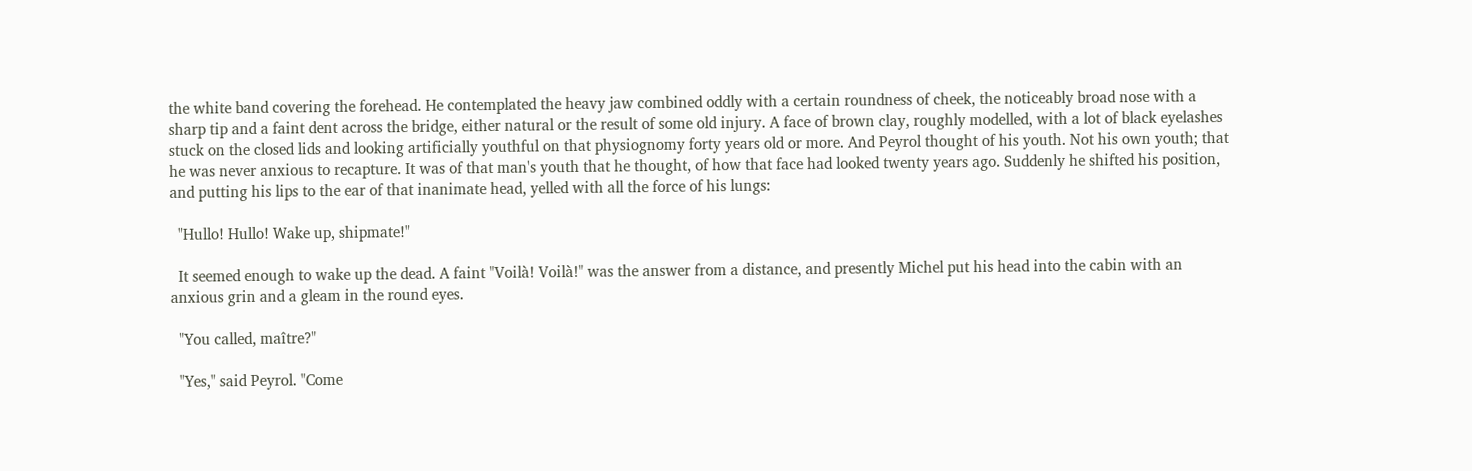the white band covering the forehead. He contemplated the heavy jaw combined oddly with a certain roundness of cheek, the noticeably broad nose with a sharp tip and a faint dent across the bridge, either natural or the result of some old injury. A face of brown clay, roughly modelled, with a lot of black eyelashes stuck on the closed lids and looking artificially youthful on that physiognomy forty years old or more. And Peyrol thought of his youth. Not his own youth; that he was never anxious to recapture. It was of that man's youth that he thought, of how that face had looked twenty years ago. Suddenly he shifted his position, and putting his lips to the ear of that inanimate head, yelled with all the force of his lungs:

  "Hullo! Hullo! Wake up, shipmate!"

  It seemed enough to wake up the dead. A faint "Voilà! Voilà!" was the answer from a distance, and presently Michel put his head into the cabin with an anxious grin and a gleam in the round eyes.

  "You called, maître?"

  "Yes," said Peyrol. "Come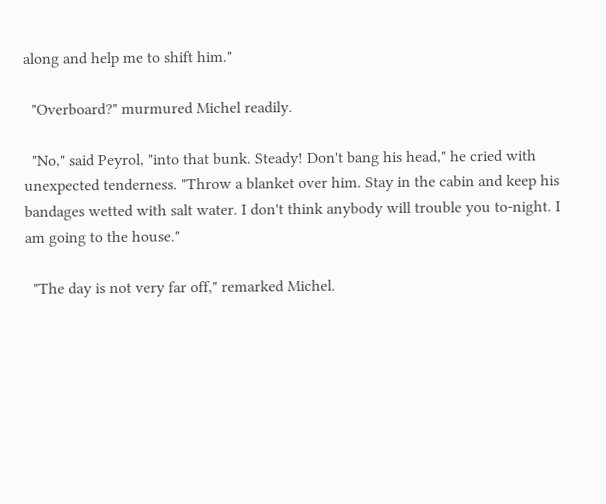along and help me to shift him."

  "Overboard?" murmured Michel readily.

  "No," said Peyrol, "into that bunk. Steady! Don't bang his head," he cried with unexpected tenderness. "Throw a blanket over him. Stay in the cabin and keep his bandages wetted with salt water. I don't think anybody will trouble you to-night. I am going to the house."

  "The day is not very far off," remarked Michel.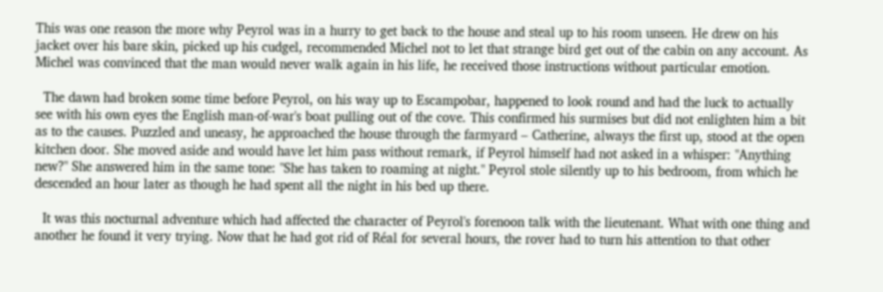This was one reason the more why Peyrol was in a hurry to get back to the house and steal up to his room unseen. He drew on his jacket over his bare skin, picked up his cudgel, recommended Michel not to let that strange bird get out of the cabin on any account. As Michel was convinced that the man would never walk again in his life, he received those instructions without particular emotion.

  The dawn had broken some time before Peyrol, on his way up to Escampobar, happened to look round and had the luck to actually see with his own eyes the English man-of-war's boat pulling out of the cove. This confirmed his surmises but did not enlighten him a bit as to the causes. Puzzled and uneasy, he approached the house through the farmyard – Catherine, always the first up, stood at the open kitchen door. She moved aside and would have let him pass without remark, if Peyrol himself had not asked in a whisper: "Anything new?" She answered him in the same tone: "She has taken to roaming at night." Peyrol stole silently up to his bedroom, from which he descended an hour later as though he had spent all the night in his bed up there.

  It was this nocturnal adventure which had affected the character of Peyrol's forenoon talk with the lieutenant. What with one thing and another he found it very trying. Now that he had got rid of Réal for several hours, the rover had to turn his attention to that other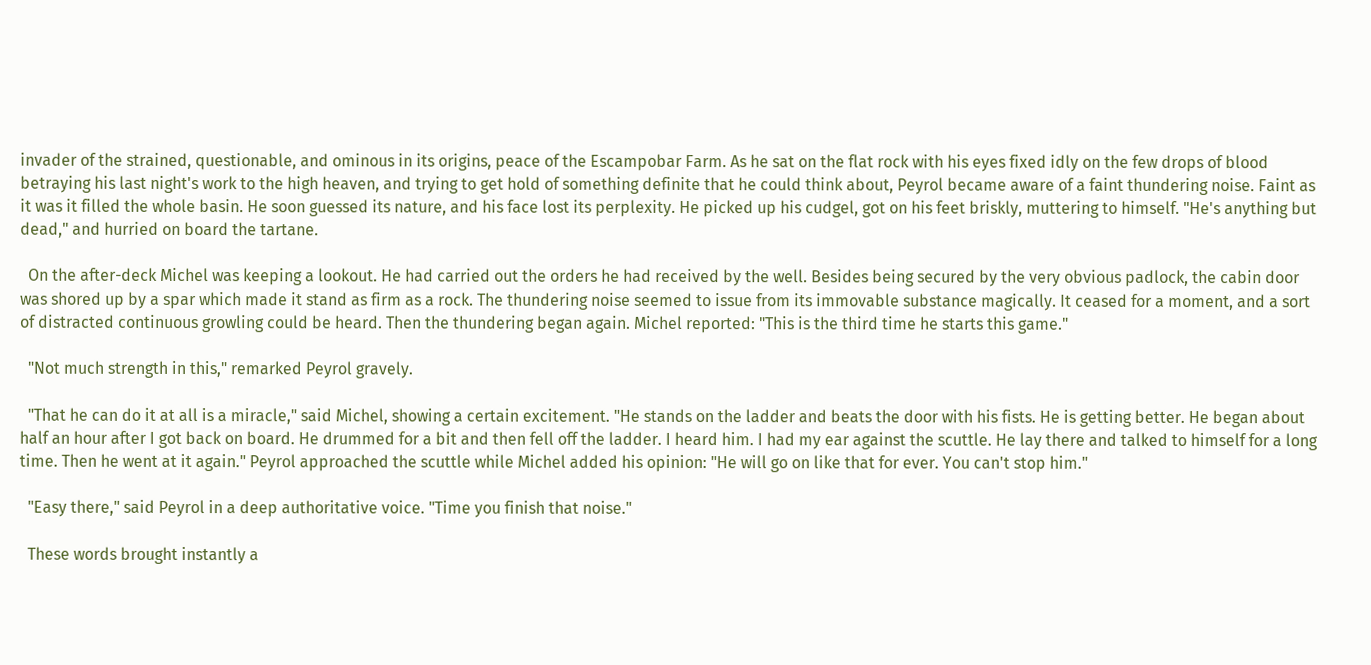invader of the strained, questionable, and ominous in its origins, peace of the Escampobar Farm. As he sat on the flat rock with his eyes fixed idly on the few drops of blood betraying his last night's work to the high heaven, and trying to get hold of something definite that he could think about, Peyrol became aware of a faint thundering noise. Faint as it was it filled the whole basin. He soon guessed its nature, and his face lost its perplexity. He picked up his cudgel, got on his feet briskly, muttering to himself. "He's anything but dead," and hurried on board the tartane.

  On the after-deck Michel was keeping a lookout. He had carried out the orders he had received by the well. Besides being secured by the very obvious padlock, the cabin door was shored up by a spar which made it stand as firm as a rock. The thundering noise seemed to issue from its immovable substance magically. It ceased for a moment, and a sort of distracted continuous growling could be heard. Then the thundering began again. Michel reported: "This is the third time he starts this game."

  "Not much strength in this," remarked Peyrol gravely.

  "That he can do it at all is a miracle," said Michel, showing a certain excitement. "He stands on the ladder and beats the door with his fists. He is getting better. He began about half an hour after I got back on board. He drummed for a bit and then fell off the ladder. I heard him. I had my ear against the scuttle. He lay there and talked to himself for a long time. Then he went at it again." Peyrol approached the scuttle while Michel added his opinion: "He will go on like that for ever. You can't stop him."

  "Easy there," said Peyrol in a deep authoritative voice. "Time you finish that noise."

  These words brought instantly a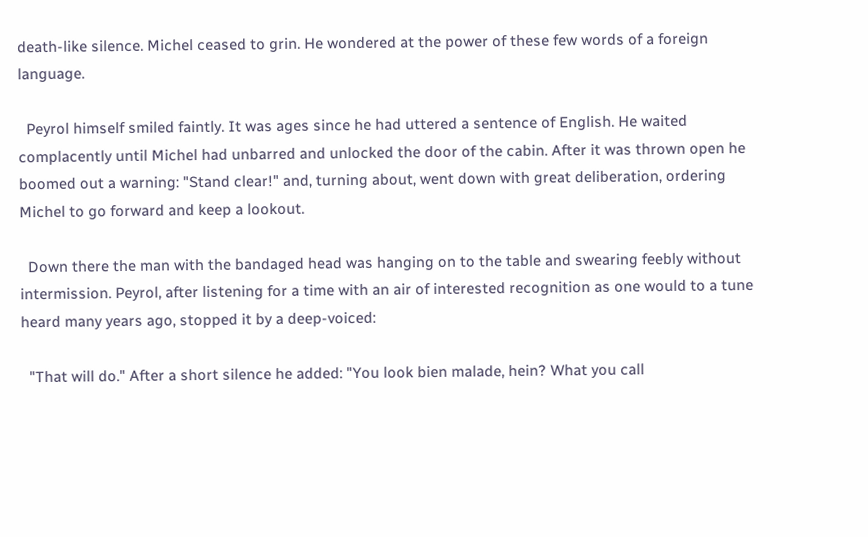death-like silence. Michel ceased to grin. He wondered at the power of these few words of a foreign language.

  Peyrol himself smiled faintly. It was ages since he had uttered a sentence of English. He waited complacently until Michel had unbarred and unlocked the door of the cabin. After it was thrown open he boomed out a warning: "Stand clear!" and, turning about, went down with great deliberation, ordering Michel to go forward and keep a lookout.

  Down there the man with the bandaged head was hanging on to the table and swearing feebly without intermission. Peyrol, after listening for a time with an air of interested recognition as one would to a tune heard many years ago, stopped it by a deep-voiced:

  "That will do." After a short silence he added: "You look bien malade, hein? What you call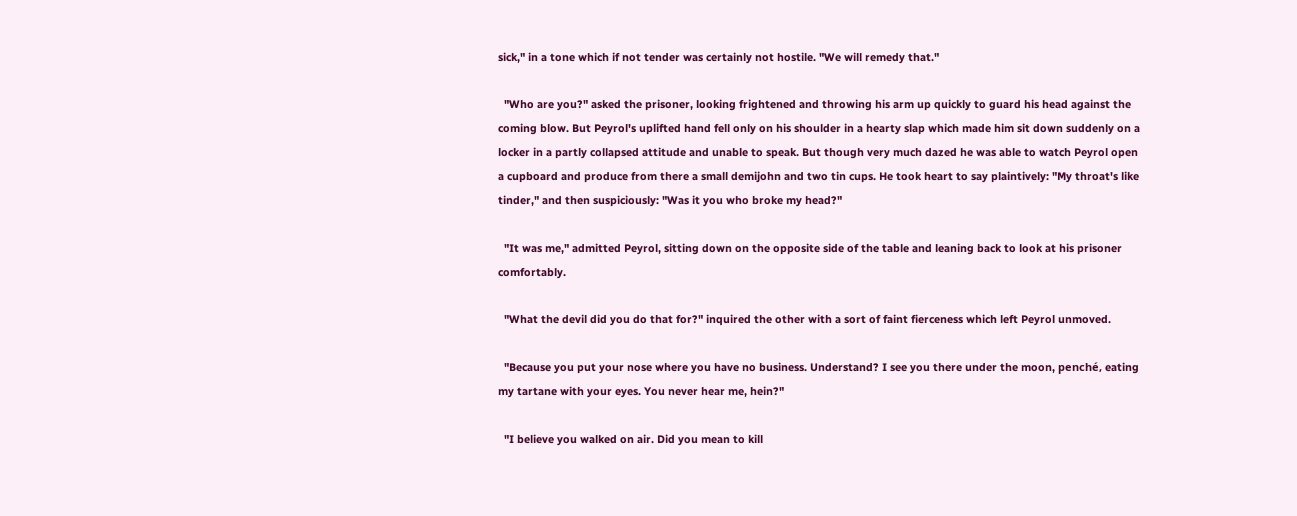sick," in a tone which if not tender was certainly not hostile. "We will remedy that."

  "Who are you?" asked the prisoner, looking frightened and throwing his arm up quickly to guard his head against the coming blow. But Peyrol's uplifted hand fell only on his shoulder in a hearty slap which made him sit down suddenly on a locker in a partly collapsed attitude and unable to speak. But though very much dazed he was able to watch Peyrol open a cupboard and produce from there a small demijohn and two tin cups. He took heart to say plaintively: "My throat's like tinder," and then suspiciously: "Was it you who broke my head?"

  "It was me," admitted Peyrol, sitting down on the opposite side of the table and leaning back to look at his prisoner comfortably.

  "What the devil did you do that for?" inquired the other with a sort of faint fierceness which left Peyrol unmoved.

  "Because you put your nose where you have no business. Understand? I see you there under the moon, penché, eating my tartane with your eyes. You never hear me, hein?"

  "I believe you walked on air. Did you mean to kill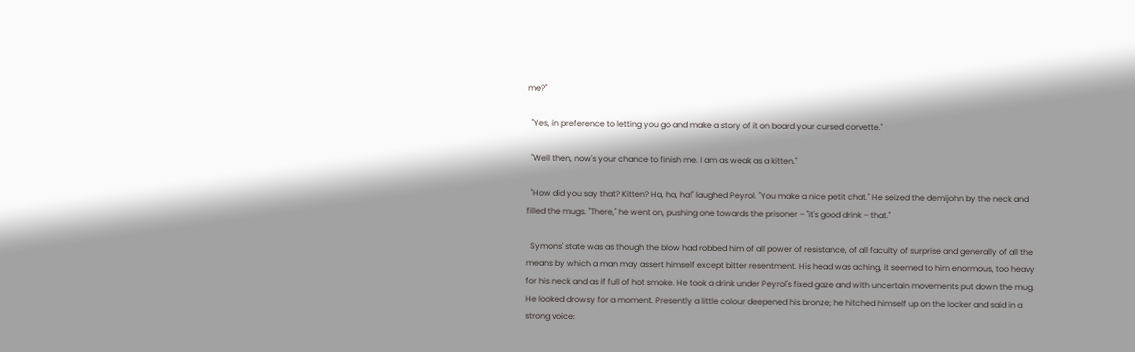me?"

  "Yes, in preference to letting you go and make a story of it on board your cursed corvette."

  "Well then, now's your chance to finish me. I am as weak as a kitten."

  "How did you say that? Kitten? Ha, ha, ha!" laughed Peyrol. "You make a nice petit chat." He seized the demijohn by the neck and filled the mugs. "There," he went on, pushing one towards the prisoner – "it's good drink – that."

  Symons' state was as though the blow had robbed him of all power of resistance, of all faculty of surprise and generally of all the means by which a man may assert himself except bitter resentment. His head was aching, it seemed to him enormous, too heavy for his neck and as if full of hot smoke. He took a drink under Peyrol's fixed gaze and with uncertain movements put down the mug. He looked drowsy for a moment. Presently a little colour deepened his bronze; he hitched himself up on the locker and said in a strong voice: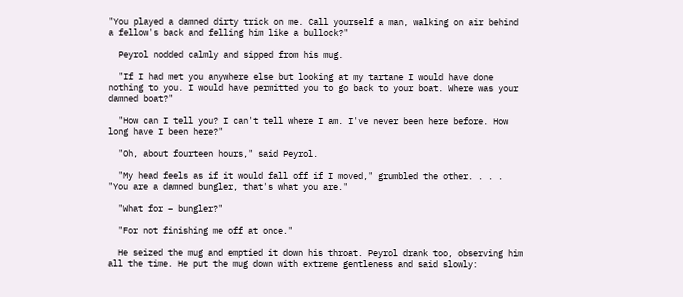"You played a damned dirty trick on me. Call yourself a man, walking on air behind a fellow's back and felling him like a bullock?"

  Peyrol nodded calmly and sipped from his mug.

  "If I had met you anywhere else but looking at my tartane I would have done nothing to you. I would have permitted you to go back to your boat. Where was your damned boat?"

  "How can I tell you? I can't tell where I am. I've never been here before. How long have I been here?"

  "Oh, about fourteen hours," said Peyrol.

  "My head feels as if it would fall off if I moved," grumbled the other. . . . "You are a damned bungler, that's what you are."

  "What for – bungler?"

  "For not finishing me off at once."

  He seized the mug and emptied it down his throat. Peyrol drank too, observing him all the time. He put the mug down with extreme gentleness and said slowly: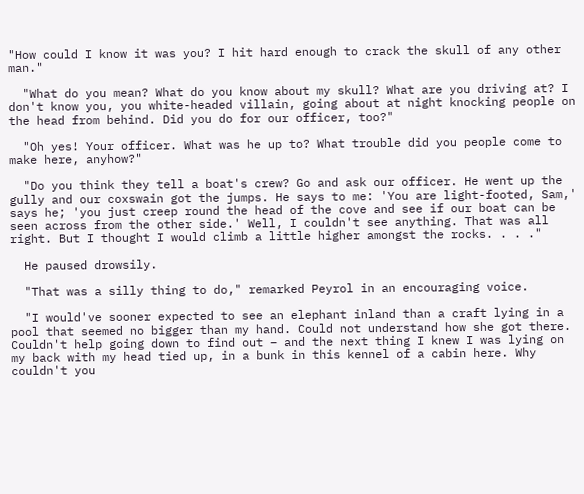"How could I know it was you? I hit hard enough to crack the skull of any other man."

  "What do you mean? What do you know about my skull? What are you driving at? I don't know you, you white-headed villain, going about at night knocking people on the head from behind. Did you do for our officer, too?"

  "Oh yes! Your officer. What was he up to? What trouble did you people come to make here, anyhow?"

  "Do you think they tell a boat's crew? Go and ask our officer. He went up the gully and our coxswain got the jumps. He says to me: 'You are light-footed, Sam,' says he; 'you just creep round the head of the cove and see if our boat can be seen across from the other side.' Well, I couldn't see anything. That was all right. But I thought I would climb a little higher amongst the rocks. . . ."

  He paused drowsily.

  "That was a silly thing to do," remarked Peyrol in an encouraging voice.

  "I would've sooner expected to see an elephant inland than a craft lying in a pool that seemed no bigger than my hand. Could not understand how she got there. Couldn't help going down to find out – and the next thing I knew I was lying on my back with my head tied up, in a bunk in this kennel of a cabin here. Why couldn't you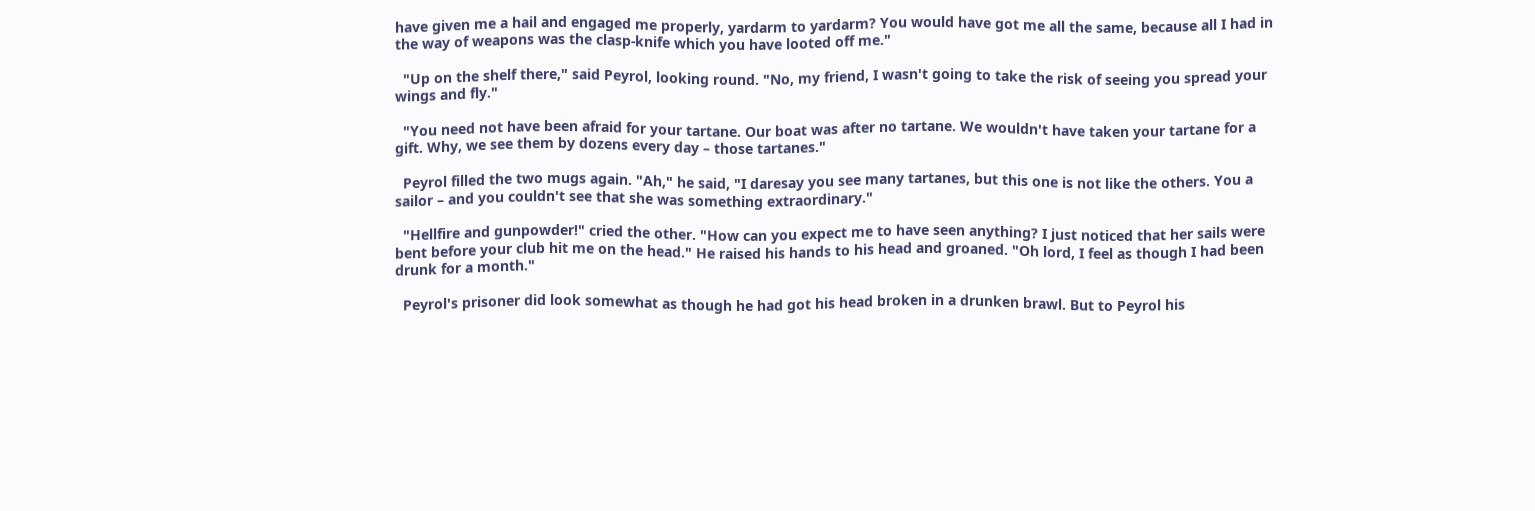have given me a hail and engaged me properly, yardarm to yardarm? You would have got me all the same, because all I had in the way of weapons was the clasp-knife which you have looted off me."

  "Up on the shelf there," said Peyrol, looking round. "No, my friend, I wasn't going to take the risk of seeing you spread your wings and fly."

  "You need not have been afraid for your tartane. Our boat was after no tartane. We wouldn't have taken your tartane for a gift. Why, we see them by dozens every day – those tartanes."

  Peyrol filled the two mugs again. "Ah," he said, "I daresay you see many tartanes, but this one is not like the others. You a sailor – and you couldn't see that she was something extraordinary."

  "Hellfire and gunpowder!" cried the other. "How can you expect me to have seen anything? I just noticed that her sails were bent before your club hit me on the head." He raised his hands to his head and groaned. "Oh lord, I feel as though I had been drunk for a month."

  Peyrol's prisoner did look somewhat as though he had got his head broken in a drunken brawl. But to Peyrol his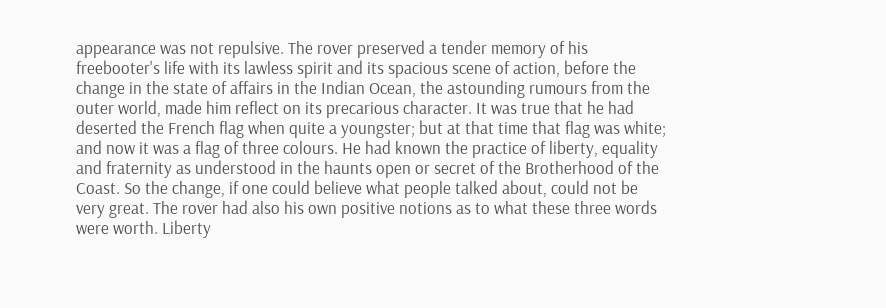appearance was not repulsive. The rover preserved a tender memory of his freebooter's life with its lawless spirit and its spacious scene of action, before the change in the state of affairs in the Indian Ocean, the astounding rumours from the outer world, made him reflect on its precarious character. It was true that he had deserted the French flag when quite a youngster; but at that time that flag was white; and now it was a flag of three colours. He had known the practice of liberty, equality and fraternity as understood in the haunts open or secret of the Brotherhood of the Coast. So the change, if one could believe what people talked about, could not be very great. The rover had also his own positive notions as to what these three words were worth. Liberty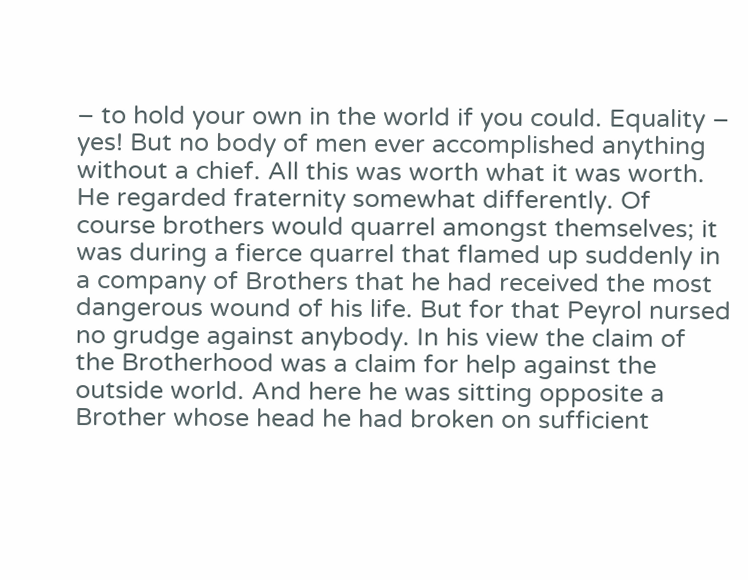– to hold your own in the world if you could. Equality – yes! But no body of men ever accomplished anything without a chief. All this was worth what it was worth. He regarded fraternity somewhat differently. Of course brothers would quarrel amongst themselves; it was during a fierce quarrel that flamed up suddenly in a company of Brothers that he had received the most dangerous wound of his life. But for that Peyrol nursed no grudge against anybody. In his view the claim of the Brotherhood was a claim for help against the outside world. And here he was sitting opposite a Brother whose head he had broken on sufficient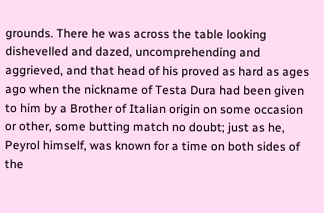grounds. There he was across the table looking dishevelled and dazed, uncomprehending and aggrieved, and that head of his proved as hard as ages ago when the nickname of Testa Dura had been given to him by a Brother of Italian origin on some occasion or other, some butting match no doubt; just as he, Peyrol himself, was known for a time on both sides of the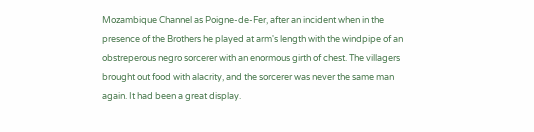Mozambique Channel as Poigne-de-Fer, after an incident when in the presence of the Brothers he played at arm's length with the windpipe of an obstreperous negro sorcerer with an enormous girth of chest. The villagers brought out food with alacrity, and the sorcerer was never the same man again. It had been a great display.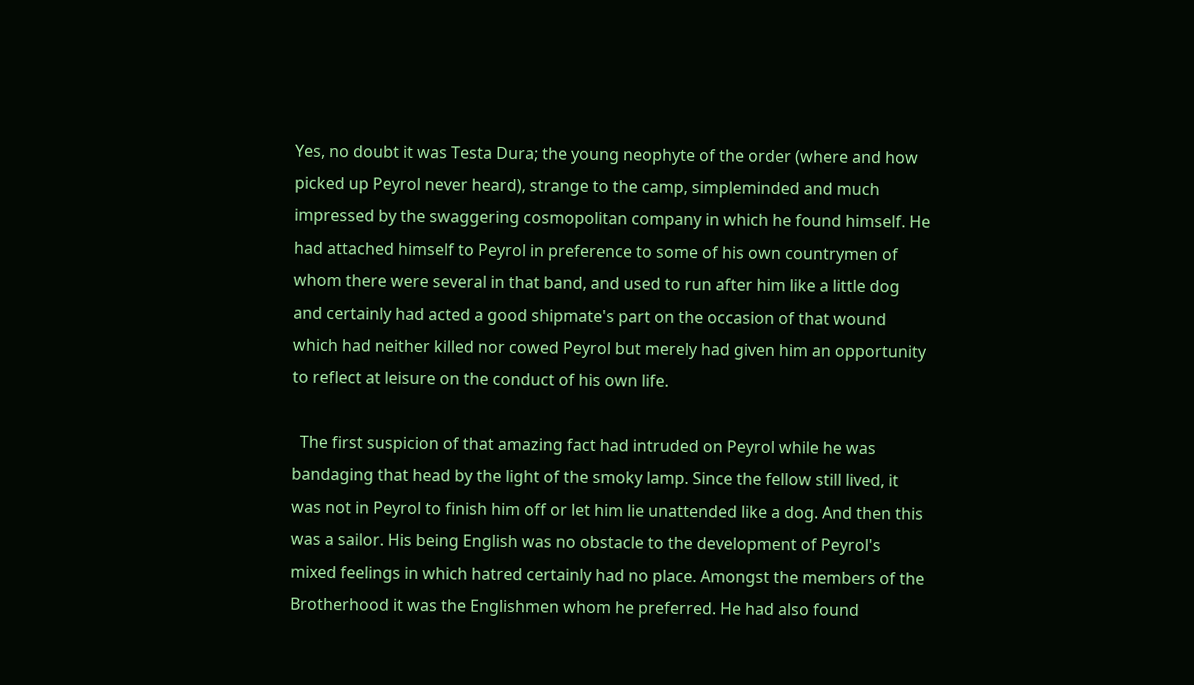Yes, no doubt it was Testa Dura; the young neophyte of the order (where and how picked up Peyrol never heard), strange to the camp, simpleminded and much impressed by the swaggering cosmopolitan company in which he found himself. He had attached himself to Peyrol in preference to some of his own countrymen of whom there were several in that band, and used to run after him like a little dog and certainly had acted a good shipmate's part on the occasion of that wound which had neither killed nor cowed Peyrol but merely had given him an opportunity to reflect at leisure on the conduct of his own life.

  The first suspicion of that amazing fact had intruded on Peyrol while he was bandaging that head by the light of the smoky lamp. Since the fellow still lived, it was not in Peyrol to finish him off or let him lie unattended like a dog. And then this was a sailor. His being English was no obstacle to the development of Peyrol's mixed feelings in which hatred certainly had no place. Amongst the members of the Brotherhood it was the Englishmen whom he preferred. He had also found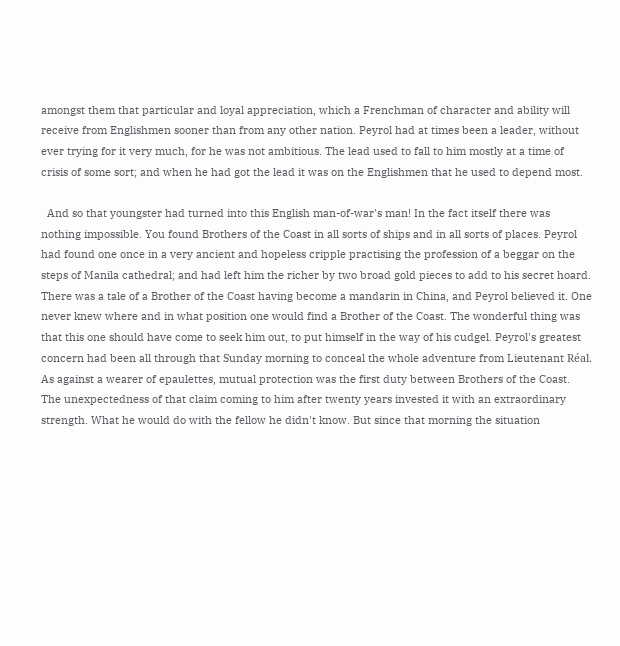amongst them that particular and loyal appreciation, which a Frenchman of character and ability will receive from Englishmen sooner than from any other nation. Peyrol had at times been a leader, without ever trying for it very much, for he was not ambitious. The lead used to fall to him mostly at a time of crisis of some sort; and when he had got the lead it was on the Englishmen that he used to depend most.

  And so that youngster had turned into this English man-of-war's man! In the fact itself there was nothing impossible. You found Brothers of the Coast in all sorts of ships and in all sorts of places. Peyrol had found one once in a very ancient and hopeless cripple practising the profession of a beggar on the steps of Manila cathedral; and had left him the richer by two broad gold pieces to add to his secret hoard. There was a tale of a Brother of the Coast having become a mandarin in China, and Peyrol believed it. One never knew where and in what position one would find a Brother of the Coast. The wonderful thing was that this one should have come to seek him out, to put himself in the way of his cudgel. Peyrol's greatest concern had been all through that Sunday morning to conceal the whole adventure from Lieutenant Réal. As against a wearer of epaulettes, mutual protection was the first duty between Brothers of the Coast. The unexpectedness of that claim coming to him after twenty years invested it with an extraordinary strength. What he would do with the fellow he didn't know. But since that morning the situation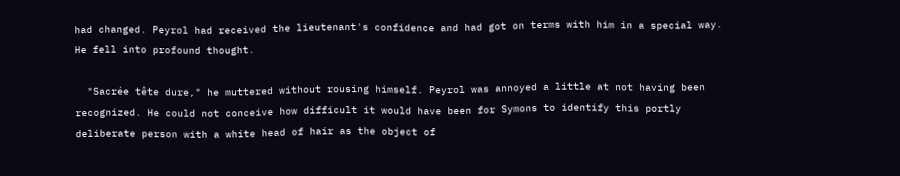had changed. Peyrol had received the lieutenant's confidence and had got on terms with him in a special way. He fell into profound thought.

  "Sacrée tête dure," he muttered without rousing himself. Peyrol was annoyed a little at not having been recognized. He could not conceive how difficult it would have been for Symons to identify this portly deliberate person with a white head of hair as the object of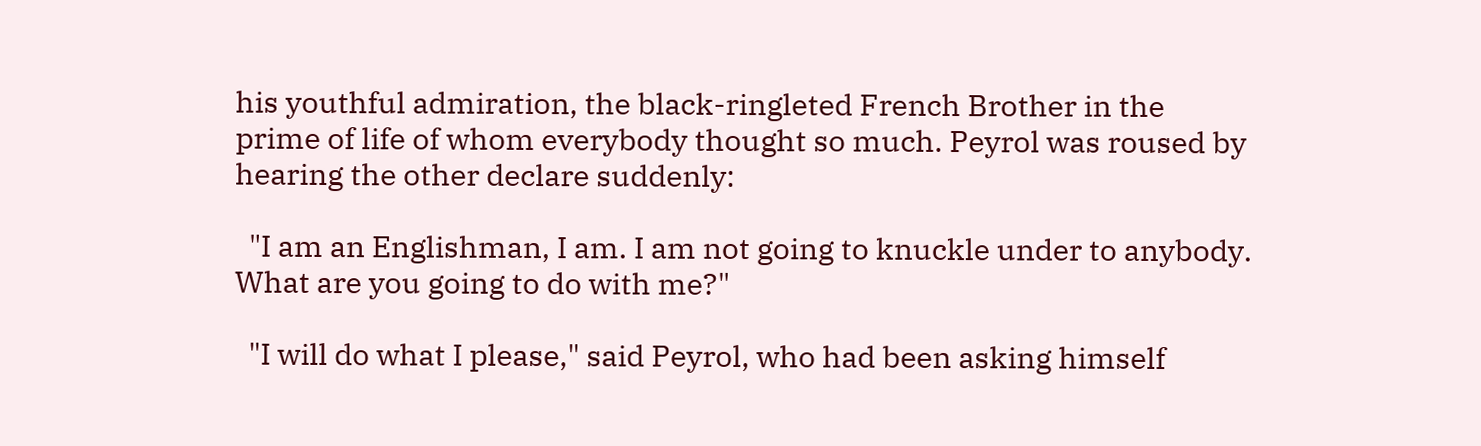his youthful admiration, the black-ringleted French Brother in the prime of life of whom everybody thought so much. Peyrol was roused by hearing the other declare suddenly:

  "I am an Englishman, I am. I am not going to knuckle under to anybody. What are you going to do with me?"

  "I will do what I please," said Peyrol, who had been asking himself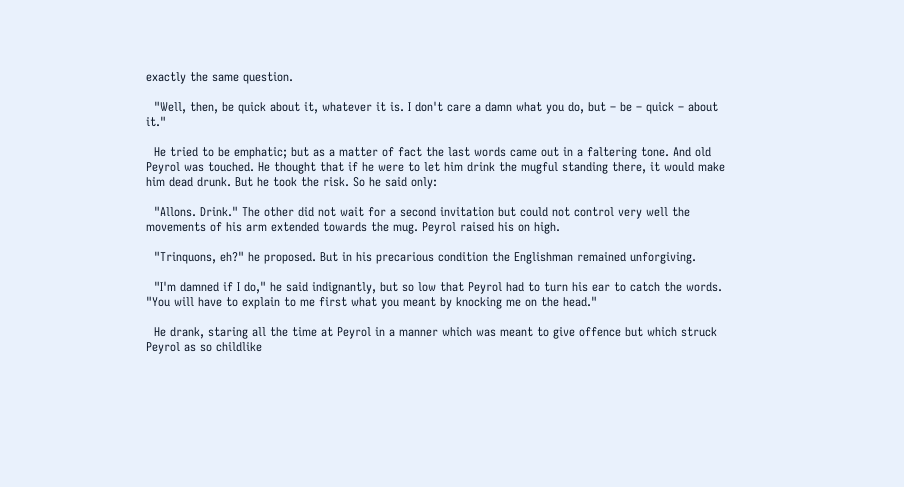exactly the same question.

  "Well, then, be quick about it, whatever it is. I don't care a damn what you do, but – be – quick – about it."

  He tried to be emphatic; but as a matter of fact the last words came out in a faltering tone. And old Peyrol was touched. He thought that if he were to let him drink the mugful standing there, it would make him dead drunk. But he took the risk. So he said only:

  "Allons. Drink." The other did not wait for a second invitation but could not control very well the movements of his arm extended towards the mug. Peyrol raised his on high.

  "Trinquons, eh?" he proposed. But in his precarious condition the Englishman remained unforgiving.

  "I'm damned if I do," he said indignantly, but so low that Peyrol had to turn his ear to catch the words. "You will have to explain to me first what you meant by knocking me on the head."

  He drank, staring all the time at Peyrol in a manner which was meant to give offence but which struck Peyrol as so childlike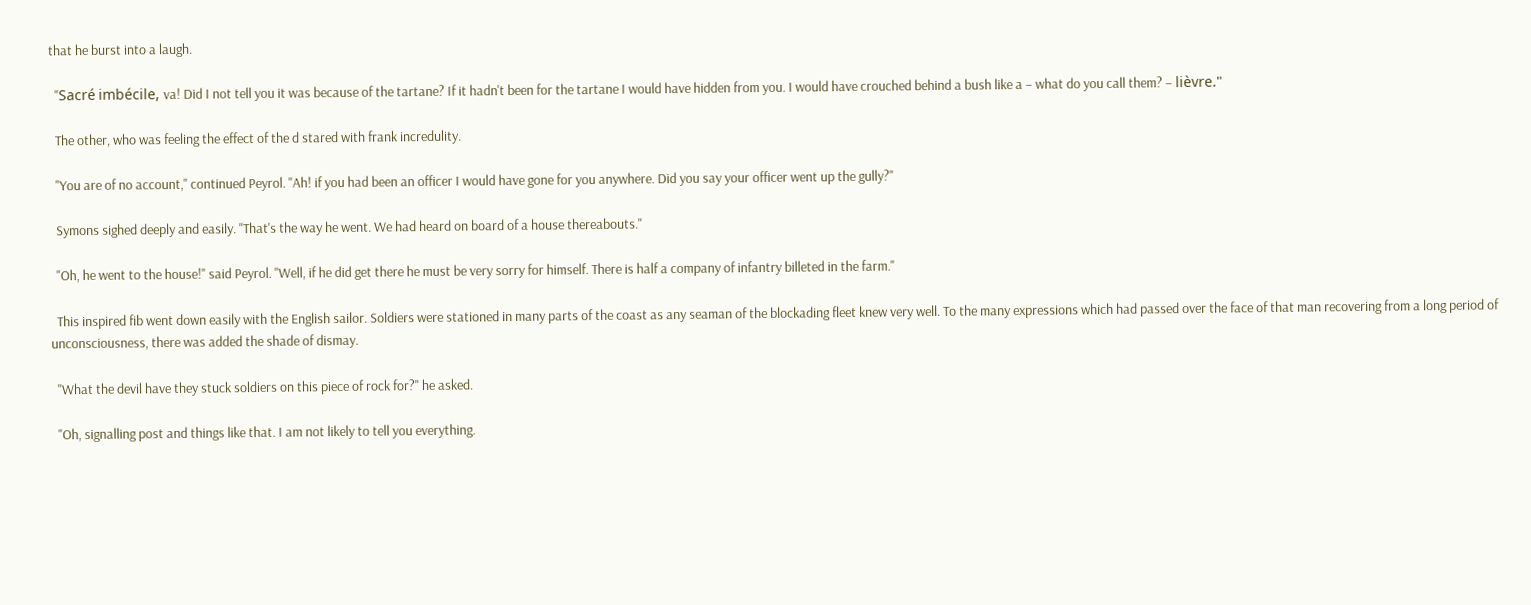that he burst into a laugh.

  "Sacré imbécile, va! Did I not tell you it was because of the tartane? If it hadn't been for the tartane I would have hidden from you. I would have crouched behind a bush like a – what do you call them? – lièvre."

  The other, who was feeling the effect of the d stared with frank incredulity.

  "You are of no account," continued Peyrol. "Ah! if you had been an officer I would have gone for you anywhere. Did you say your officer went up the gully?"

  Symons sighed deeply and easily. "That's the way he went. We had heard on board of a house thereabouts."

  "Oh, he went to the house!" said Peyrol. "Well, if he did get there he must be very sorry for himself. There is half a company of infantry billeted in the farm."

  This inspired fib went down easily with the English sailor. Soldiers were stationed in many parts of the coast as any seaman of the blockading fleet knew very well. To the many expressions which had passed over the face of that man recovering from a long period of unconsciousness, there was added the shade of dismay.

  "What the devil have they stuck soldiers on this piece of rock for?" he asked.

  "Oh, signalling post and things like that. I am not likely to tell you everything.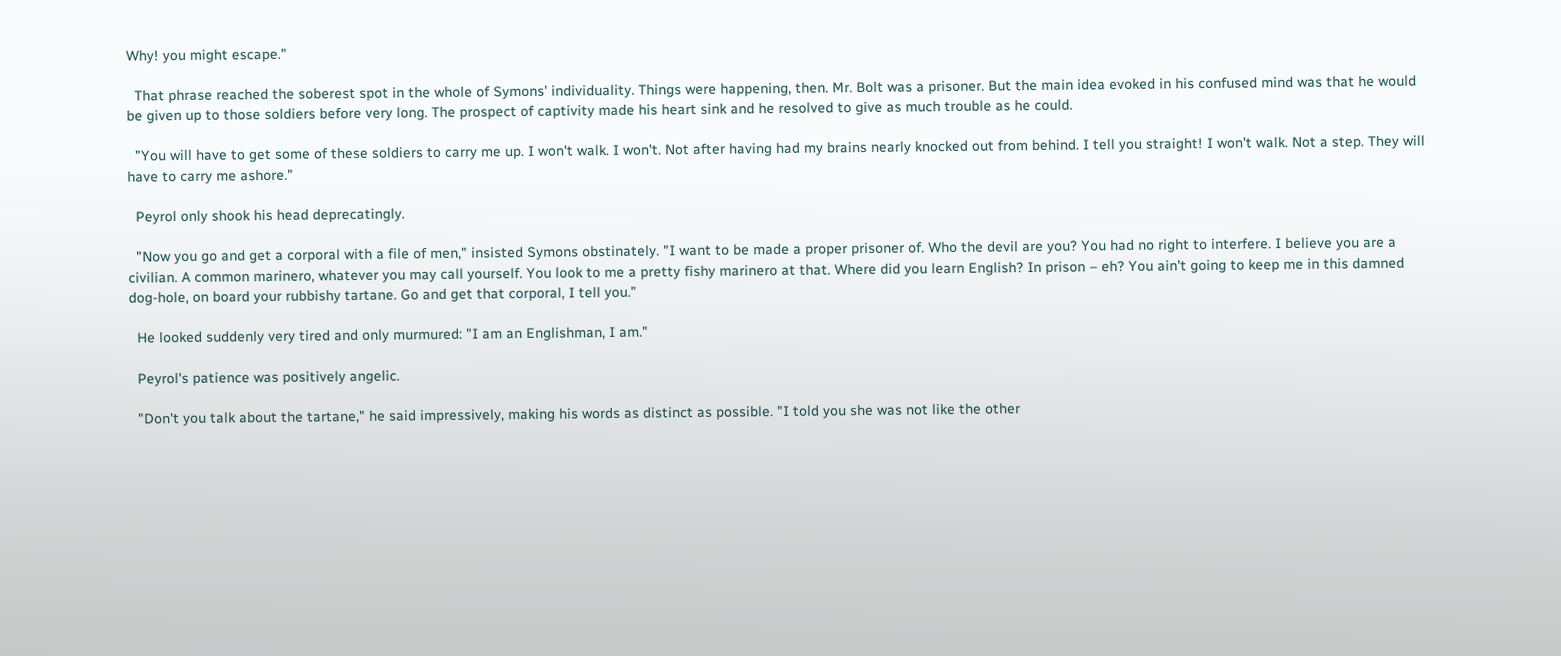Why! you might escape."

  That phrase reached the soberest spot in the whole of Symons' individuality. Things were happening, then. Mr. Bolt was a prisoner. But the main idea evoked in his confused mind was that he would be given up to those soldiers before very long. The prospect of captivity made his heart sink and he resolved to give as much trouble as he could.

  "You will have to get some of these soldiers to carry me up. I won't walk. I won't. Not after having had my brains nearly knocked out from behind. I tell you straight! I won't walk. Not a step. They will have to carry me ashore."

  Peyrol only shook his head deprecatingly.

  "Now you go and get a corporal with a file of men," insisted Symons obstinately. "I want to be made a proper prisoner of. Who the devil are you? You had no right to interfere. I believe you are a civilian. A common marinero, whatever you may call yourself. You look to me a pretty fishy marinero at that. Where did you learn English? In prison – eh? You ain't going to keep me in this damned dog-hole, on board your rubbishy tartane. Go and get that corporal, I tell you."

  He looked suddenly very tired and only murmured: "I am an Englishman, I am."

  Peyrol's patience was positively angelic.

  "Don't you talk about the tartane," he said impressively, making his words as distinct as possible. "I told you she was not like the other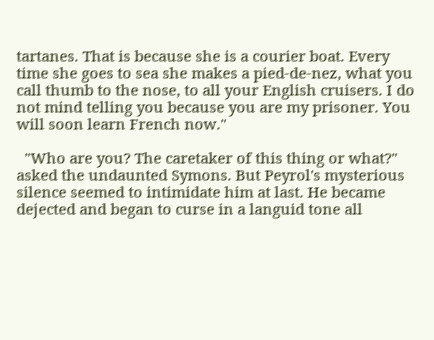tartanes. That is because she is a courier boat. Every time she goes to sea she makes a pied-de-nez, what you call thumb to the nose, to all your English cruisers. I do not mind telling you because you are my prisoner. You will soon learn French now."

  "Who are you? The caretaker of this thing or what?" asked the undaunted Symons. But Peyrol's mysterious silence seemed to intimidate him at last. He became dejected and began to curse in a languid tone all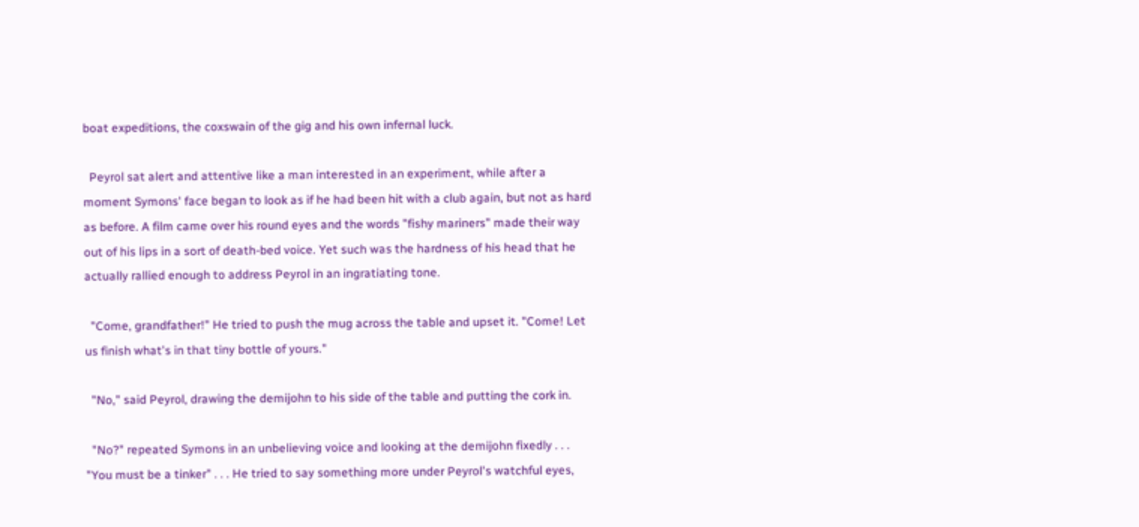boat expeditions, the coxswain of the gig and his own infernal luck.

  Peyrol sat alert and attentive like a man interested in an experiment, while after a moment Symons' face began to look as if he had been hit with a club again, but not as hard as before. A film came over his round eyes and the words "fishy mariners" made their way out of his lips in a sort of death-bed voice. Yet such was the hardness of his head that he actually rallied enough to address Peyrol in an ingratiating tone.

  "Come, grandfather!" He tried to push the mug across the table and upset it. "Come! Let us finish what's in that tiny bottle of yours."

  "No," said Peyrol, drawing the demijohn to his side of the table and putting the cork in.

  "No?" repeated Symons in an unbelieving voice and looking at the demijohn fixedly . . . "You must be a tinker" . . . He tried to say something more under Peyrol's watchful eyes,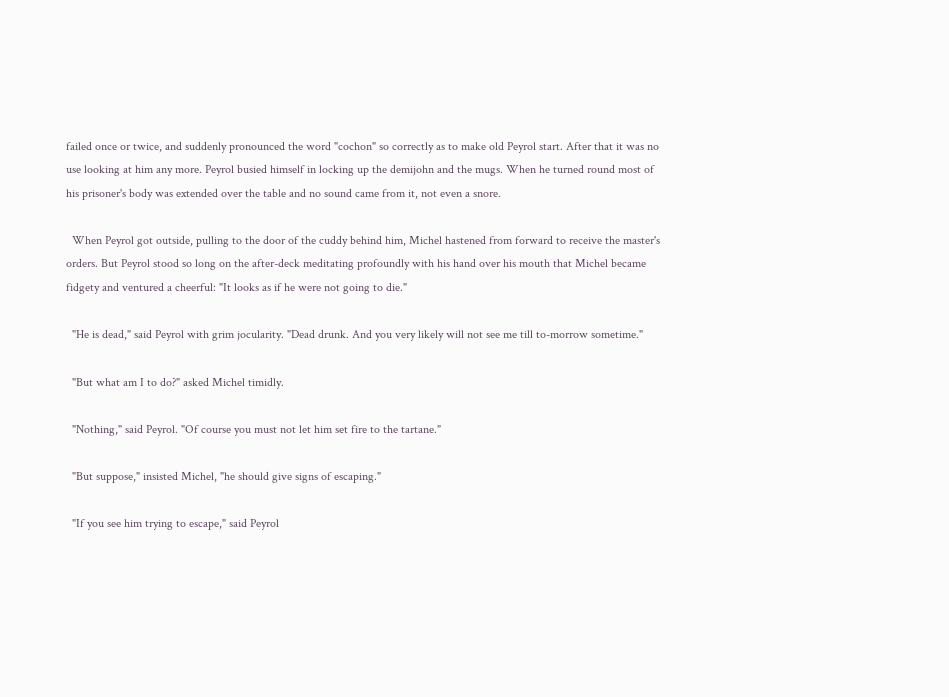failed once or twice, and suddenly pronounced the word "cochon" so correctly as to make old Peyrol start. After that it was no use looking at him any more. Peyrol busied himself in locking up the demijohn and the mugs. When he turned round most of his prisoner's body was extended over the table and no sound came from it, not even a snore.

  When Peyrol got outside, pulling to the door of the cuddy behind him, Michel hastened from forward to receive the master's orders. But Peyrol stood so long on the after-deck meditating profoundly with his hand over his mouth that Michel became fidgety and ventured a cheerful: "It looks as if he were not going to die."

  "He is dead," said Peyrol with grim jocularity. "Dead drunk. And you very likely will not see me till to-morrow sometime."

  "But what am I to do?" asked Michel timidly.

  "Nothing," said Peyrol. "Of course you must not let him set fire to the tartane."

  "But suppose," insisted Michel, "he should give signs of escaping."

  "If you see him trying to escape," said Peyrol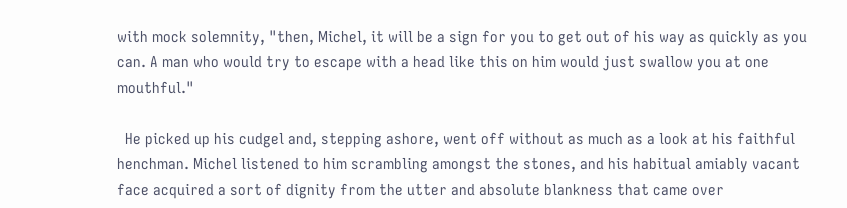with mock solemnity, "then, Michel, it will be a sign for you to get out of his way as quickly as you can. A man who would try to escape with a head like this on him would just swallow you at one mouthful."

  He picked up his cudgel and, stepping ashore, went off without as much as a look at his faithful henchman. Michel listened to him scrambling amongst the stones, and his habitual amiably vacant face acquired a sort of dignity from the utter and absolute blankness that came over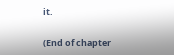it.

(End of chapter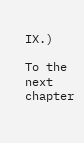IX.)

To the next chapter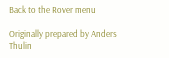Back to the Rover menu

Originally prepared by Anders Thulin